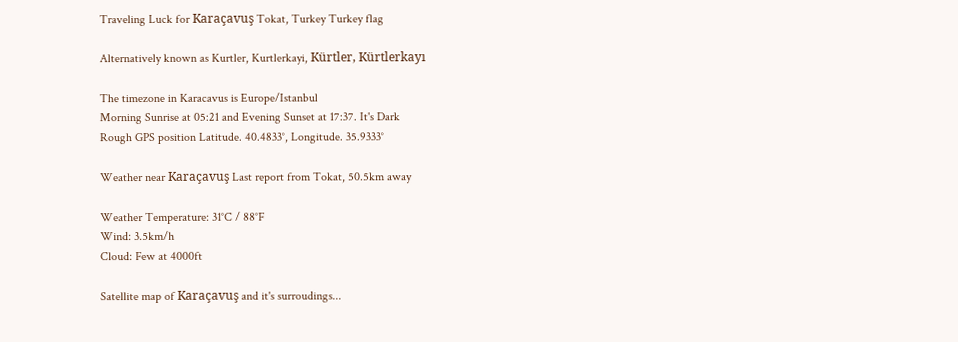Traveling Luck for Karaçavuş Tokat, Turkey Turkey flag

Alternatively known as Kurtler, Kurtlerkayi, Kürtler, Kürtlerkayı

The timezone in Karacavus is Europe/Istanbul
Morning Sunrise at 05:21 and Evening Sunset at 17:37. It's Dark
Rough GPS position Latitude. 40.4833°, Longitude. 35.9333°

Weather near Karaçavuş Last report from Tokat, 50.5km away

Weather Temperature: 31°C / 88°F
Wind: 3.5km/h
Cloud: Few at 4000ft

Satellite map of Karaçavuş and it's surroudings...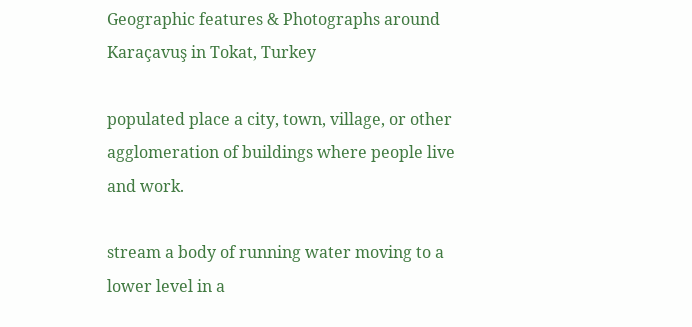Geographic features & Photographs around Karaçavuş in Tokat, Turkey

populated place a city, town, village, or other agglomeration of buildings where people live and work.

stream a body of running water moving to a lower level in a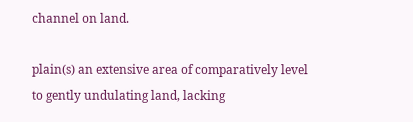channel on land.

plain(s) an extensive area of comparatively level to gently undulating land, lacking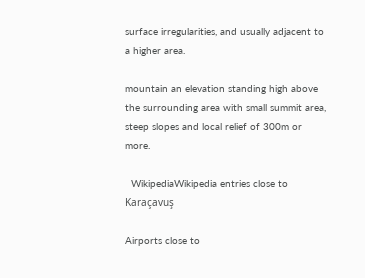surface irregularities, and usually adjacent to a higher area.

mountain an elevation standing high above the surrounding area with small summit area, steep slopes and local relief of 300m or more.

  WikipediaWikipedia entries close to Karaçavuş

Airports close to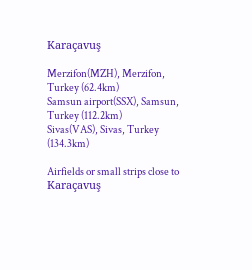Karaçavuş

Merzifon(MZH), Merzifon, Turkey (62.4km)
Samsun airport(SSX), Samsun, Turkey (112.2km)
Sivas(VAS), Sivas, Turkey (134.3km)

Airfields or small strips close to Karaçavuş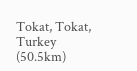Tokat, Tokat, Turkey (50.5km)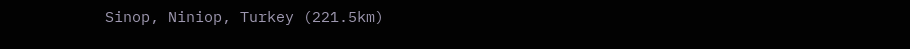Sinop, Niniop, Turkey (221.5km)